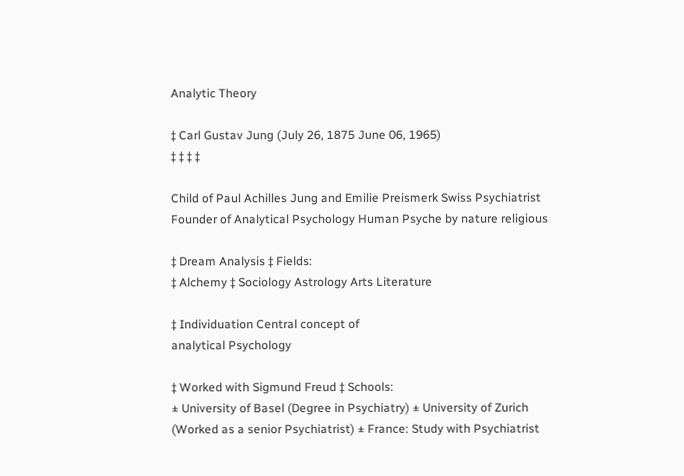Analytic Theory

‡ Carl Gustav Jung (July 26, 1875 June 06, 1965)
‡ ‡ ‡ ‡

Child of Paul Achilles Jung and Emilie Preismerk Swiss Psychiatrist Founder of Analytical Psychology Human Psyche by nature religious

‡ Dream Analysis ‡ Fields:
‡ Alchemy ‡ Sociology Astrology Arts Literature

‡ Individuation Central concept of
analytical Psychology

‡ Worked with Sigmund Freud ‡ Schools:
± University of Basel (Degree in Psychiatry) ± University of Zurich (Worked as a senior Psychiatrist) ± France: Study with Psychiatrist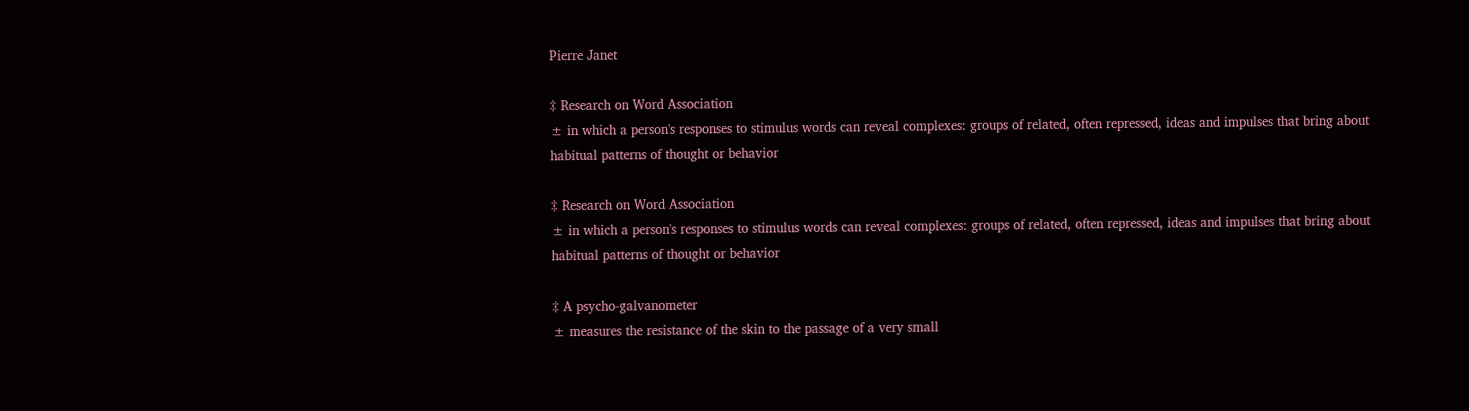Pierre Janet

‡ Research on Word Association
± in which a person's responses to stimulus words can reveal complexes: groups of related, often repressed, ideas and impulses that bring about habitual patterns of thought or behavior

‡ Research on Word Association
± in which a person's responses to stimulus words can reveal complexes: groups of related, often repressed, ideas and impulses that bring about habitual patterns of thought or behavior

‡ A psycho-galvanometer
± measures the resistance of the skin to the passage of a very small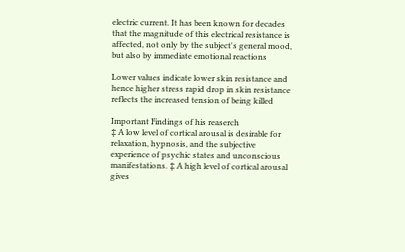electric current. It has been known for decades that the magnitude of this electrical resistance is affected, not only by the subject's general mood, but also by immediate emotional reactions

Lower values indicate lower skin resistance and hence higher stress rapid drop in skin resistance reflects the increased tension of being killed

Important Findings of his reaserch
‡ A low level of cortical arousal is desirable for relaxation, hypnosis, and the subjective experience of psychic states and unconscious manifestations. ‡ A high level of cortical arousal gives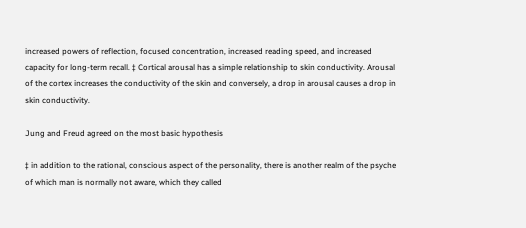increased powers of reflection, focused concentration, increased reading speed, and increased capacity for long-term recall. ‡ Cortical arousal has a simple relationship to skin conductivity. Arousal of the cortex increases the conductivity of the skin and conversely, a drop in arousal causes a drop in skin conductivity.

Jung and Freud agreed on the most basic hypothesis

‡ in addition to the rational, conscious aspect of the personality, there is another realm of the psyche of which man is normally not aware, which they called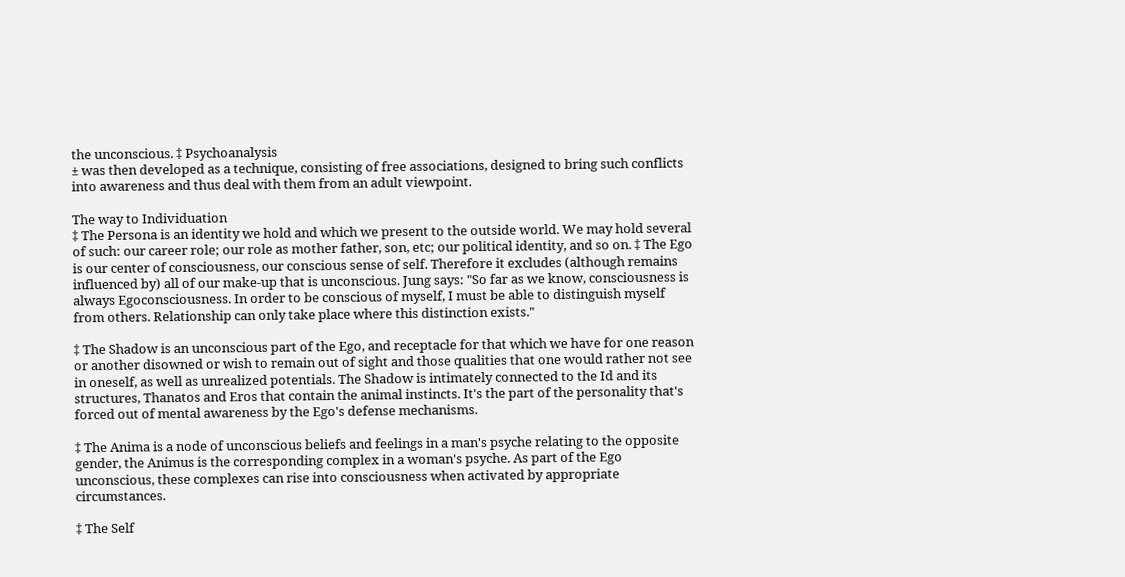the unconscious. ‡ Psychoanalysis
± was then developed as a technique, consisting of free associations, designed to bring such conflicts into awareness and thus deal with them from an adult viewpoint.

The way to Individuation
‡ The Persona is an identity we hold and which we present to the outside world. We may hold several of such: our career role; our role as mother father, son, etc; our political identity, and so on. ‡ The Ego is our center of consciousness, our conscious sense of self. Therefore it excludes (although remains influenced by) all of our make-up that is unconscious. Jung says: "So far as we know, consciousness is always Egoconsciousness. In order to be conscious of myself, I must be able to distinguish myself from others. Relationship can only take place where this distinction exists."

‡ The Shadow is an unconscious part of the Ego, and receptacle for that which we have for one reason or another disowned or wish to remain out of sight and those qualities that one would rather not see in oneself, as well as unrealized potentials. The Shadow is intimately connected to the Id and its structures, Thanatos and Eros that contain the animal instincts. It's the part of the personality that's forced out of mental awareness by the Ego's defense mechanisms.

‡ The Anima is a node of unconscious beliefs and feelings in a man's psyche relating to the opposite gender, the Animus is the corresponding complex in a woman's psyche. As part of the Ego unconscious, these complexes can rise into consciousness when activated by appropriate circumstances.

‡ The Self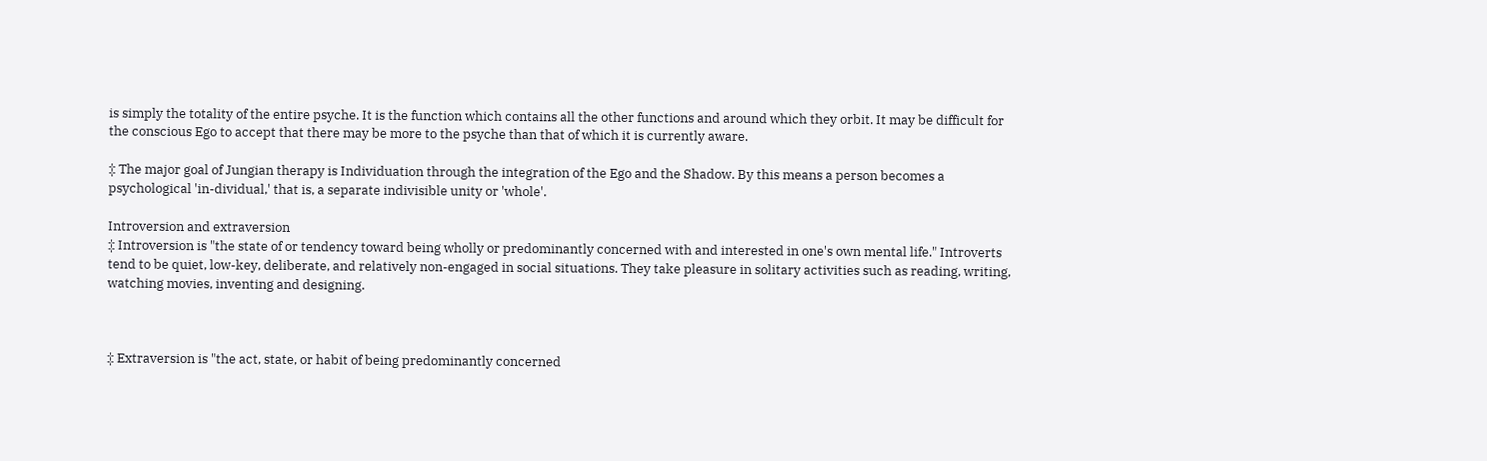is simply the totality of the entire psyche. It is the function which contains all the other functions and around which they orbit. It may be difficult for the conscious Ego to accept that there may be more to the psyche than that of which it is currently aware.

‡ The major goal of Jungian therapy is Individuation through the integration of the Ego and the Shadow. By this means a person becomes a psychological 'in-dividual,' that is, a separate indivisible unity or 'whole'.

Introversion and extraversion
‡ Introversion is "the state of or tendency toward being wholly or predominantly concerned with and interested in one's own mental life." Introverts tend to be quiet, low-key, deliberate, and relatively non-engaged in social situations. They take pleasure in solitary activities such as reading, writing, watching movies, inventing and designing.



‡ Extraversion is "the act, state, or habit of being predominantly concerned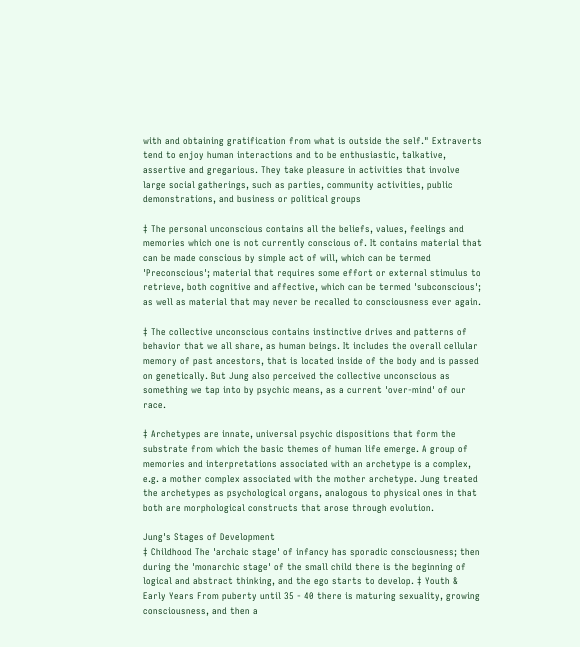with and obtaining gratification from what is outside the self." Extraverts tend to enjoy human interactions and to be enthusiastic, talkative, assertive and gregarious. They take pleasure in activities that involve large social gatherings, such as parties, community activities, public demonstrations, and business or political groups

‡ The personal unconscious contains all the beliefs, values, feelings and memories which one is not currently conscious of. It contains material that can be made conscious by simple act of will, which can be termed 'Preconscious'; material that requires some effort or external stimulus to retrieve, both cognitive and affective, which can be termed 'subconscious'; as well as material that may never be recalled to consciousness ever again.

‡ The collective unconscious contains instinctive drives and patterns of behavior that we all share, as human beings. It includes the overall cellular memory of past ancestors, that is located inside of the body and is passed on genetically. But Jung also perceived the collective unconscious as something we tap into by psychic means, as a current 'over-mind' of our race.

‡ Archetypes are innate, universal psychic dispositions that form the substrate from which the basic themes of human life emerge. A group of memories and interpretations associated with an archetype is a complex, e.g. a mother complex associated with the mother archetype. Jung treated the archetypes as psychological organs, analogous to physical ones in that both are morphological constructs that arose through evolution.

Jung's Stages of Development
‡ Childhood The 'archaic stage' of infancy has sporadic consciousness; then during the 'monarchic stage' of the small child there is the beginning of logical and abstract thinking, and the ego starts to develop. ‡ Youth & Early Years From puberty until 35 - 40 there is maturing sexuality, growing consciousness, and then a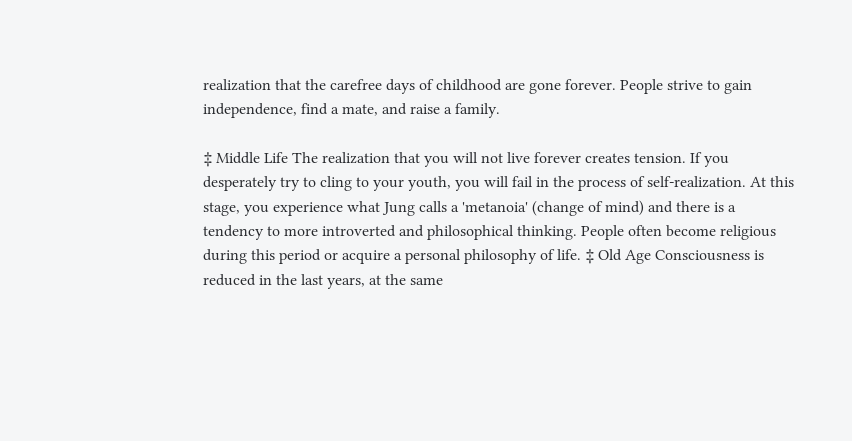realization that the carefree days of childhood are gone forever. People strive to gain independence, find a mate, and raise a family.

‡ Middle Life The realization that you will not live forever creates tension. If you desperately try to cling to your youth, you will fail in the process of self-realization. At this stage, you experience what Jung calls a 'metanoia' (change of mind) and there is a tendency to more introverted and philosophical thinking. People often become religious during this period or acquire a personal philosophy of life. ‡ Old Age Consciousness is reduced in the last years, at the same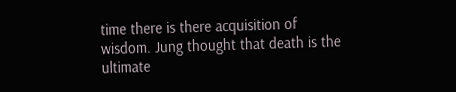time there is there acquisition of wisdom. Jung thought that death is the ultimate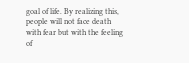goal of life. By realizing this, people will not face death with fear but with the feeling of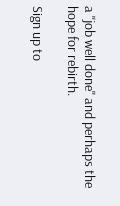a "job well done" and perhaps the hope for rebirth.

Sign up to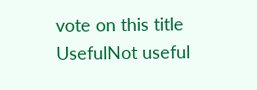vote on this title
UsefulNot useful